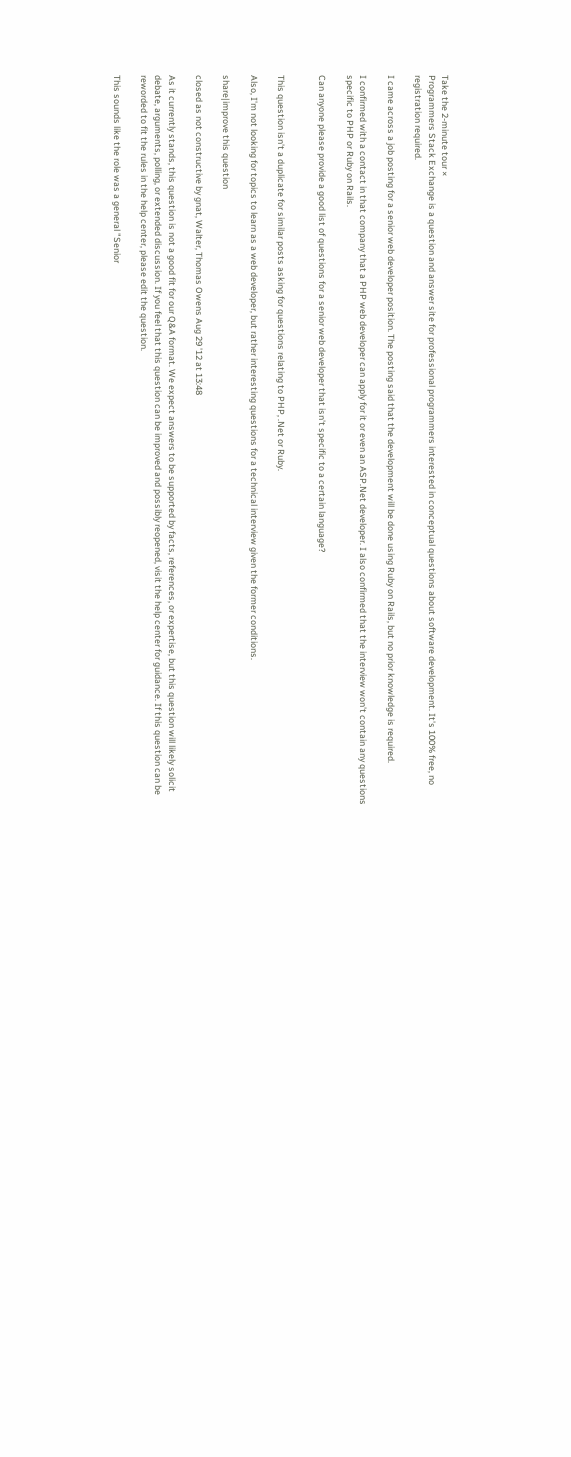Take the 2-minute tour ×
Programmers Stack Exchange is a question and answer site for professional programmers interested in conceptual questions about software development. It's 100% free, no registration required.

I came across a job posting for a senior web developer position. The posting said that the development will be done using Ruby on Rails, but no prior knowledge is required.

I confirmed with a contact in that company that a PHP web developer can apply for it or even an ASP.Net developer. I also confirmed that the interview won't contain any questions specific to PHP or Ruby on Rails.

Can anyone please provide a good list of questions for a senior web developer that isn't specific to a certain language?


This question isn't a duplicate for similar posts asking for questions relating to PHP, .Net or Ruby.

Also, I'm not looking for topics to learn as a web developer, but rather interesting questions for a technical interview given the former conditions.

share|improve this question

closed as not constructive by gnat, Walter, Thomas Owens Aug 29 '12 at 13:48

As it currently stands, this question is not a good fit for our Q&A format. We expect answers to be supported by facts, references, or expertise, but this question will likely solicit debate, arguments, polling, or extended discussion. If you feel that this question can be improved and possibly reopened, visit the help center for guidance. If this question can be reworded to fit the rules in the help center, please edit the question.

This sounds like the role was a general "Senior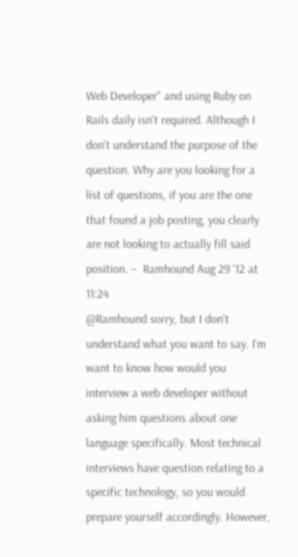Web Developer" and using Ruby on Rails daily isn't required. Although I don't understand the purpose of the question. Why are you looking for a list of questions, if you are the one that found a job posting, you clearly are not looking to actually fill said position. –  Ramhound Aug 29 '12 at 11:24
@Ramhound sorry, but I don't understand what you want to say. I'm want to know how would you interview a web developer without asking him questions about one language specifically. Most technical interviews have question relating to a specific technology, so you would prepare yourself accordingly. However,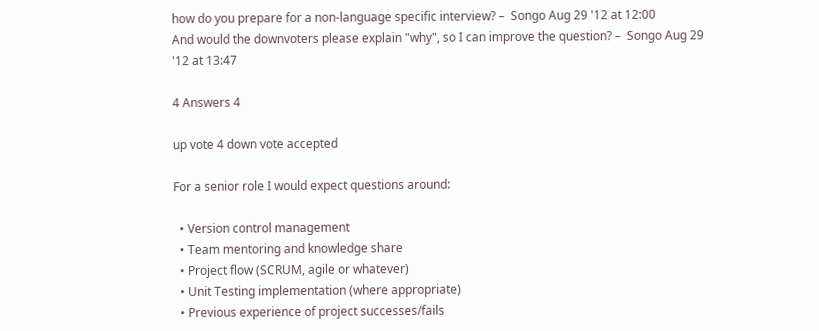how do you prepare for a non-language specific interview? –  Songo Aug 29 '12 at 12:00
And would the downvoters please explain "why", so I can improve the question? –  Songo Aug 29 '12 at 13:47

4 Answers 4

up vote 4 down vote accepted

For a senior role I would expect questions around:

  • Version control management
  • Team mentoring and knowledge share
  • Project flow (SCRUM, agile or whatever)
  • Unit Testing implementation (where appropriate)
  • Previous experience of project successes/fails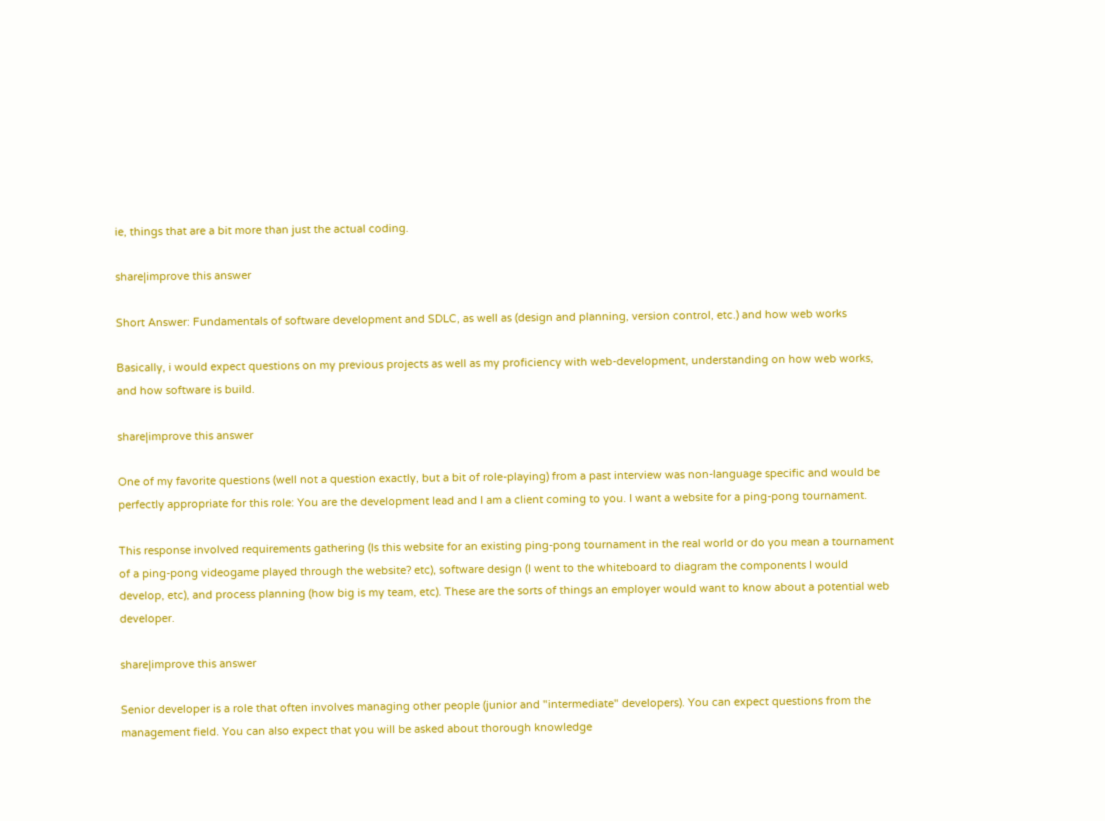ie, things that are a bit more than just the actual coding.

share|improve this answer

Short Answer: Fundamentals of software development and SDLC, as well as (design and planning, version control, etc.) and how web works

Basically, i would expect questions on my previous projects as well as my proficiency with web-development, understanding on how web works, and how software is build.

share|improve this answer

One of my favorite questions (well not a question exactly, but a bit of role-playing) from a past interview was non-language specific and would be perfectly appropriate for this role: You are the development lead and I am a client coming to you. I want a website for a ping-pong tournament.

This response involved requirements gathering (Is this website for an existing ping-pong tournament in the real world or do you mean a tournament of a ping-pong videogame played through the website? etc), software design (I went to the whiteboard to diagram the components I would develop, etc), and process planning (how big is my team, etc). These are the sorts of things an employer would want to know about a potential web developer.

share|improve this answer

Senior developer is a role that often involves managing other people (junior and "intermediate" developers). You can expect questions from the management field. You can also expect that you will be asked about thorough knowledge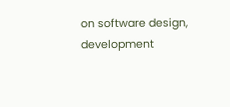on software design, development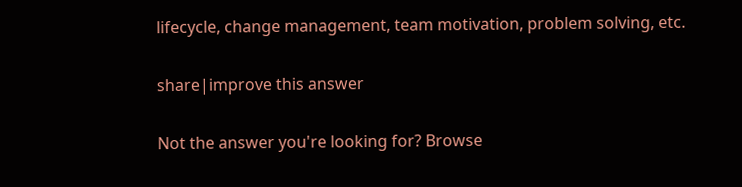lifecycle, change management, team motivation, problem solving, etc.

share|improve this answer

Not the answer you're looking for? Browse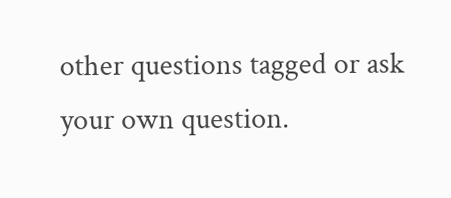other questions tagged or ask your own question.